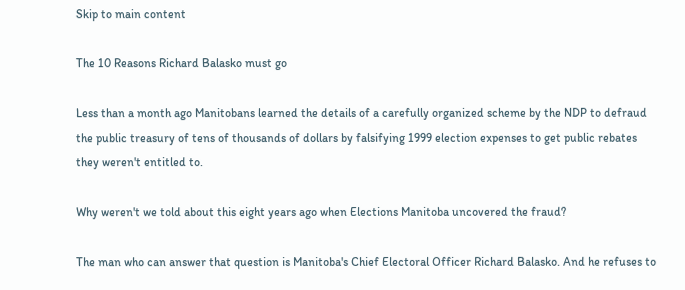Skip to main content

The 10 Reasons Richard Balasko must go

Less than a month ago Manitobans learned the details of a carefully organized scheme by the NDP to defraud the public treasury of tens of thousands of dollars by falsifying 1999 election expenses to get public rebates they weren't entitled to.

Why weren't we told about this eight years ago when Elections Manitoba uncovered the fraud?

The man who can answer that question is Manitoba's Chief Electoral Officer Richard Balasko. And he refuses to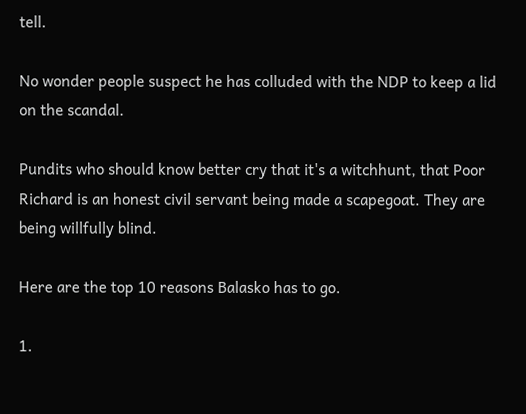tell.

No wonder people suspect he has colluded with the NDP to keep a lid on the scandal.

Pundits who should know better cry that it's a witchhunt, that Poor Richard is an honest civil servant being made a scapegoat. They are being willfully blind.

Here are the top 10 reasons Balasko has to go.

1.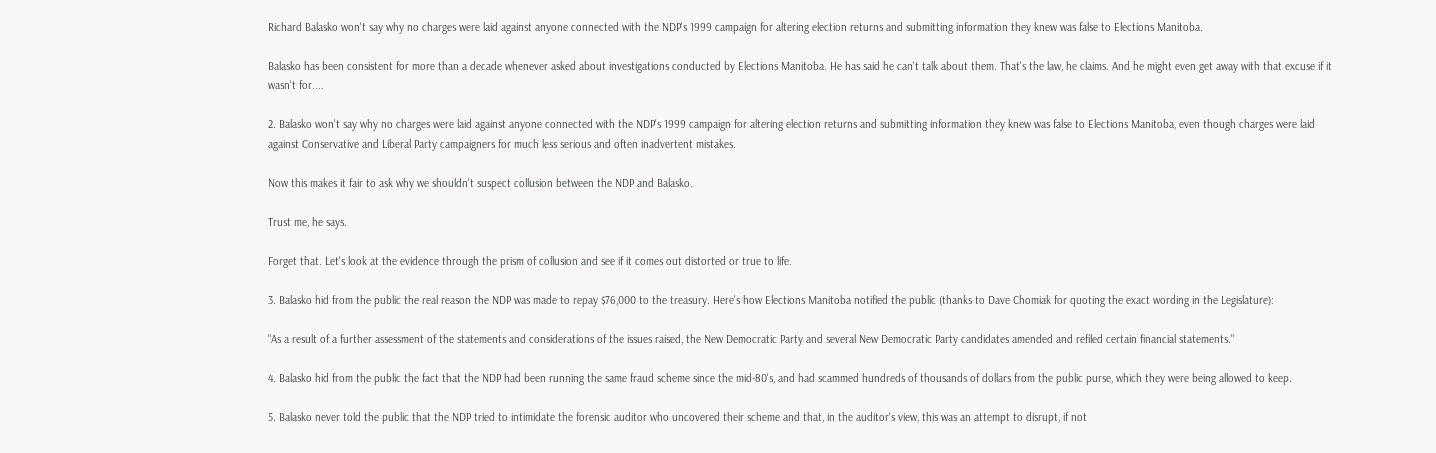Richard Balasko won't say why no charges were laid against anyone connected with the NDP's 1999 campaign for altering election returns and submitting information they knew was false to Elections Manitoba.

Balasko has been consistent for more than a decade whenever asked about investigations conducted by Elections Manitoba. He has said he can't talk about them. That's the law, he claims. And he might even get away with that excuse if it wasn't for....

2. Balasko won't say why no charges were laid against anyone connected with the NDP's 1999 campaign for altering election returns and submitting information they knew was false to Elections Manitoba, even though charges were laid against Conservative and Liberal Party campaigners for much less serious and often inadvertent mistakes.

Now this makes it fair to ask why we shouldn't suspect collusion between the NDP and Balasko.

Trust me, he says.

Forget that. Let's look at the evidence through the prism of collusion and see if it comes out distorted or true to life.

3. Balasko hid from the public the real reason the NDP was made to repay $76,000 to the treasury. Here's how Elections Manitoba notified the public (thanks to Dave Chomiak for quoting the exact wording in the Legislature):

"As a result of a further assessment of the statements and considerations of the issues raised, the New Democratic Party and several New Democratic Party candidates amended and refiled certain financial statements."

4. Balasko hid from the public the fact that the NDP had been running the same fraud scheme since the mid-80's, and had scammed hundreds of thousands of dollars from the public purse, which they were being allowed to keep.

5. Balasko never told the public that the NDP tried to intimidate the forensic auditor who uncovered their scheme and that, in the auditor's view, this was an attempt to disrupt, if not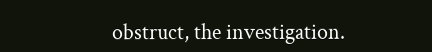obstruct, the investigation.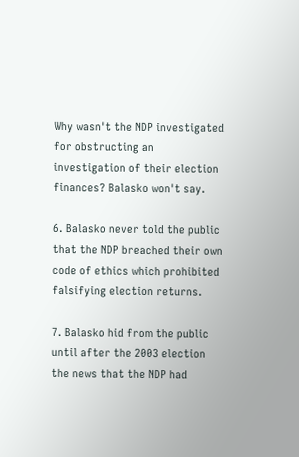Why wasn't the NDP investigated for obstructing an investigation of their election finances? Balasko won't say.

6. Balasko never told the public that the NDP breached their own code of ethics which prohibited falsifying election returns.

7. Balasko hid from the public until after the 2003 election the news that the NDP had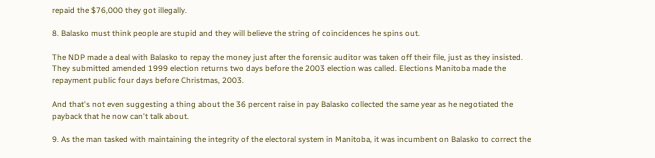repaid the $76,000 they got illegally.

8. Balasko must think people are stupid and they will believe the string of coincidences he spins out.

The NDP made a deal with Balasko to repay the money just after the forensic auditor was taken off their file, just as they insisted. They submitted amended 1999 election returns two days before the 2003 election was called. Elections Manitoba made the repayment public four days before Christmas, 2003.

And that's not even suggesting a thing about the 36 percent raise in pay Balasko collected the same year as he negotiated the payback that he now can't talk about.

9. As the man tasked with maintaining the integrity of the electoral system in Manitoba, it was incumbent on Balasko to correct the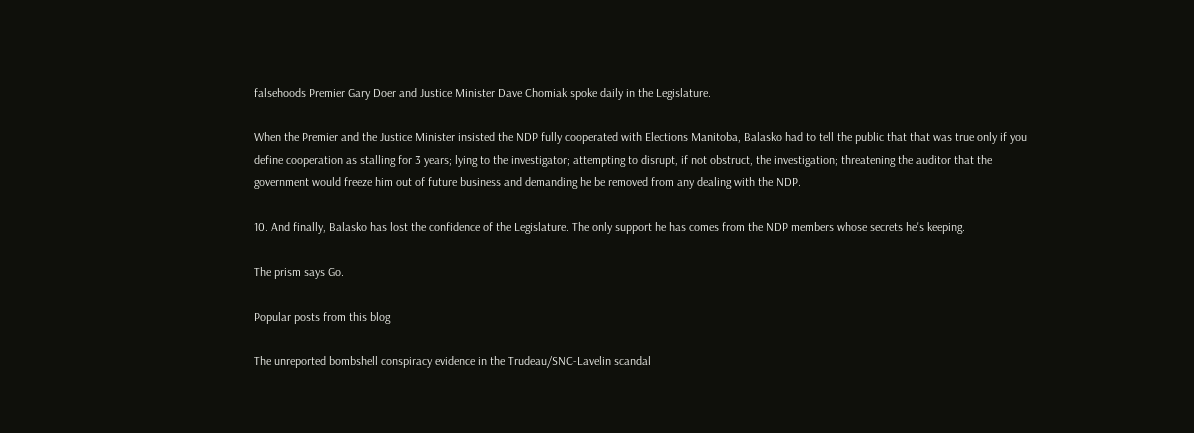falsehoods Premier Gary Doer and Justice Minister Dave Chomiak spoke daily in the Legislature.

When the Premier and the Justice Minister insisted the NDP fully cooperated with Elections Manitoba, Balasko had to tell the public that that was true only if you define cooperation as stalling for 3 years; lying to the investigator; attempting to disrupt, if not obstruct, the investigation; threatening the auditor that the government would freeze him out of future business and demanding he be removed from any dealing with the NDP.

10. And finally, Balasko has lost the confidence of the Legislature. The only support he has comes from the NDP members whose secrets he's keeping.

The prism says Go.

Popular posts from this blog

The unreported bombshell conspiracy evidence in the Trudeau/SNC-Lavelin scandal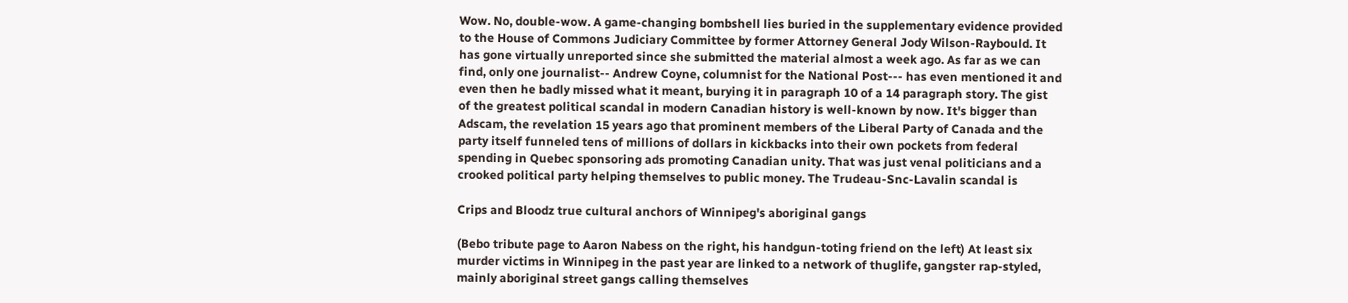Wow. No, double-wow. A game-changing bombshell lies buried in the supplementary evidence provided to the House of Commons Judiciary Committee by former Attorney General Jody Wilson-Raybould. It has gone virtually unreported since she submitted the material almost a week ago. As far as we can find, only one journalist-- Andrew Coyne, columnist for the National Post--- has even mentioned it and even then he badly missed what it meant, burying it in paragraph 10 of a 14 paragraph story. The gist of the greatest political scandal in modern Canadian history is well-known by now. It's bigger than Adscam, the revelation 15 years ago that prominent members of the Liberal Party of Canada and the party itself funneled tens of millions of dollars in kickbacks into their own pockets from federal spending in Quebec sponsoring ads promoting Canadian unity. That was just venal politicians and a crooked political party helping themselves to public money. The Trudeau-Snc-Lavalin scandal is

Crips and Bloodz true cultural anchors of Winnipeg's aboriginal gangs

(Bebo tribute page to Aaron Nabess on the right, his handgun-toting friend on the left) At least six murder victims in Winnipeg in the past year are linked to a network of thuglife, gangster rap-styled, mainly aboriginal street gangs calling themselves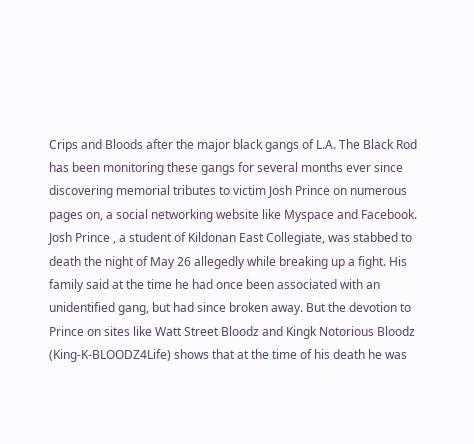Crips and Bloods after the major black gangs of L.A. The Black Rod has been monitoring these gangs for several months ever since discovering memorial tributes to victim Josh Prince on numerous pages on, a social networking website like Myspace and Facebook. Josh Prince , a student of Kildonan East Collegiate, was stabbed to death the night of May 26 allegedly while breaking up a fight. His family said at the time he had once been associated with an unidentified gang, but had since broken away. But the devotion to Prince on sites like Watt Street Bloodz and Kingk Notorious Bloodz (King-K-BLOODZ4Life) shows that at the time of his death he was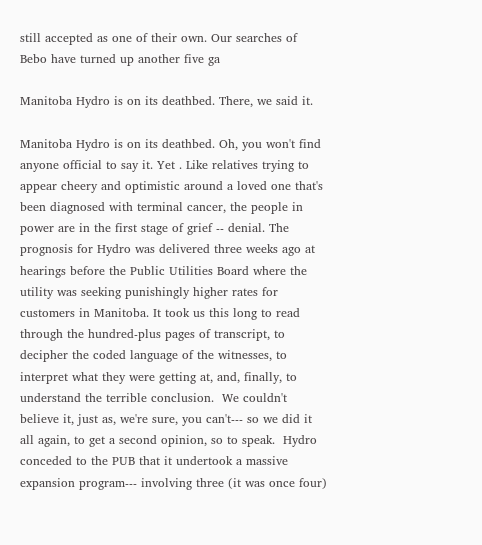still accepted as one of their own. Our searches of Bebo have turned up another five ga

Manitoba Hydro is on its deathbed. There, we said it.

Manitoba Hydro is on its deathbed. Oh, you won't find anyone official to say it. Yet . Like relatives trying to appear cheery and optimistic around a loved one that's been diagnosed with terminal cancer, the people in power are in the first stage of grief -- denial. The prognosis for Hydro was delivered three weeks ago at hearings before the Public Utilities Board where the utility was seeking punishingly higher rates for customers in Manitoba. It took us this long to read through the hundred-plus pages of transcript, to decipher the coded language of the witnesses, to interpret what they were getting at, and, finally, to understand the terrible conclusion.  We couldn't believe it, just as, we're sure, you can't--- so we did it all again, to get a second opinion, so to speak.  Hydro conceded to the PUB that it undertook a massive expansion program--- involving three (it was once four)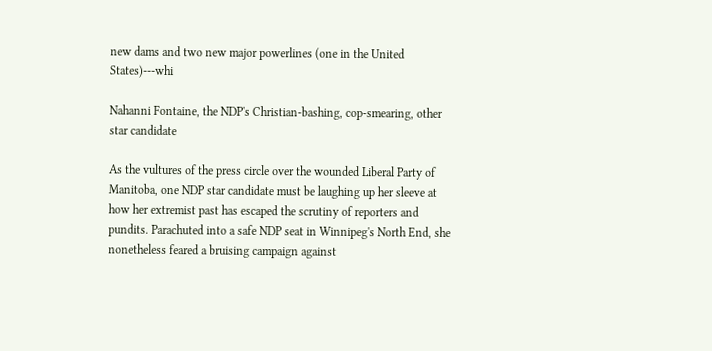new dams and two new major powerlines (one in the United States)---whi

Nahanni Fontaine, the NDP's Christian-bashing, cop-smearing, other star candidate

As the vultures of the press circle over the wounded Liberal Party of Manitoba, one NDP star candidate must be laughing up her sleeve at how her extremist past has escaped the scrutiny of reporters and pundits. Parachuted into a safe NDP seat in Winnipeg's North End, she nonetheless feared a bruising campaign against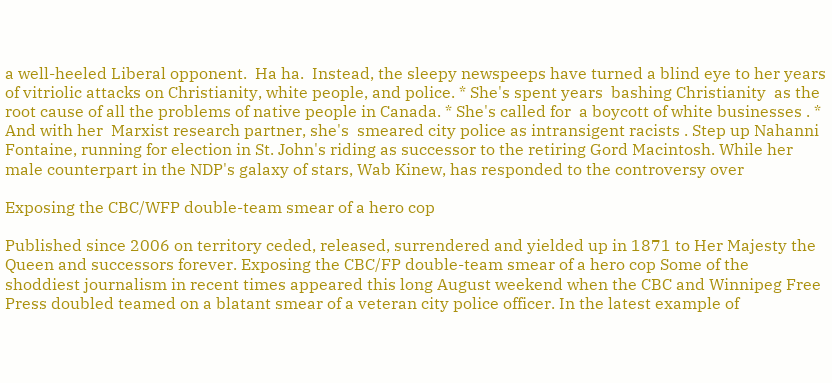a well-heeled Liberal opponent.  Ha ha.  Instead, the sleepy newspeeps have turned a blind eye to her years of vitriolic attacks on Christianity, white people, and police. * She's spent years  bashing Christianity  as the root cause of all the problems of native people in Canada. * She's called for  a boycott of white businesses . * And with her  Marxist research partner, she's  smeared city police as intransigent racists . Step up Nahanni Fontaine, running for election in St. John's riding as successor to the retiring Gord Macintosh. While her male counterpart in the NDP's galaxy of stars, Wab Kinew, has responded to the controversy over

Exposing the CBC/WFP double-team smear of a hero cop

Published since 2006 on territory ceded, released, surrendered and yielded up in 1871 to Her Majesty the Queen and successors forever. Exposing the CBC/FP double-team smear of a hero cop Some of the shoddiest journalism in recent times appeared this long August weekend when the CBC and Winnipeg Free Press doubled teamed on a blatant smear of a veteran city police officer. In the latest example of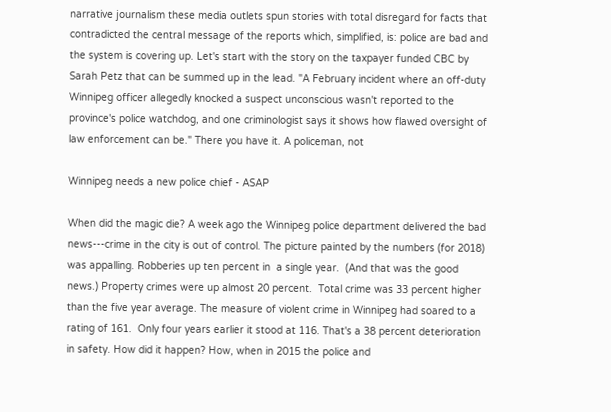narrative journalism these media outlets spun stories with total disregard for facts that contradicted the central message of the reports which, simplified, is: police are bad and the system is covering up. Let's start with the story on the taxpayer funded CBC by Sarah Petz that can be summed up in the lead. "A February incident where an off-duty Winnipeg officer allegedly knocked a suspect unconscious wasn't reported to the province's police watchdog, and one criminologist says it shows how flawed oversight of law enforcement can be." There you have it. A policeman, not

Winnipeg needs a new police chief - ASAP

When did the magic die? A week ago the Winnipeg police department delivered the bad news---crime in the city is out of control. The picture painted by the numbers (for 2018) was appalling. Robberies up ten percent in  a single year.  (And that was the good news.) Property crimes were up almost 20 percent.  Total crime was 33 percent higher than the five year average. The measure of violent crime in Winnipeg had soared to a rating of 161.  Only four years earlier it stood at 116. That's a 38 percent deterioration in safety. How did it happen? How, when in 2015 the police and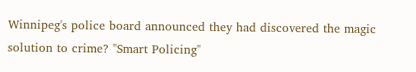Winnipeg's police board announced they had discovered the magic solution to crime? "Smart Policing"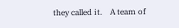they called it.    A team of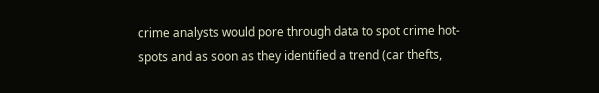crime analysts would pore through data to spot crime hot-spots and as soon as they identified a trend (car thefts,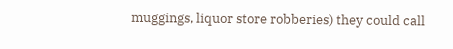muggings, liquor store robberies) they could call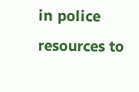in police resources to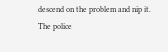descend on the problem and nip it. The police